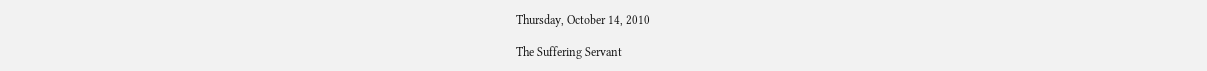Thursday, October 14, 2010

The Suffering Servant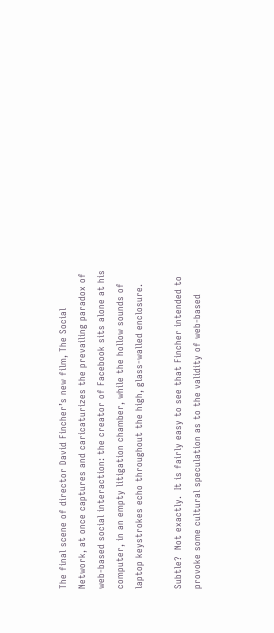The final scene of director David Fincher’s new film, The Social Network, at once captures and caricaturizes the prevailing paradox of web-based social interaction: the creator of Facebook sits alone at his computer, in an empty litigation chamber, while the hollow sounds of laptop keystrokes echo throughout the high, glass-walled enclosure.

Subtle?  Not exactly.  It is fairly easy to see that Fincher intended to provoke some cultural speculation as to the validity of web-based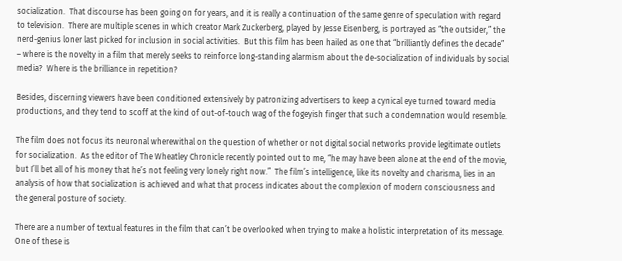socialization.  That discourse has been going on for years, and it is really a continuation of the same genre of speculation with regard to television.  There are multiple scenes in which creator Mark Zuckerberg, played by Jesse Eisenberg, is portrayed as “the outsider,” the nerd-genius loner last picked for inclusion in social activities.  But this film has been hailed as one that “brilliantly defines the decade” – where is the novelty in a film that merely seeks to reinforce long-standing alarmism about the de-socialization of individuals by social media?  Where is the brilliance in repetition?

Besides, discerning viewers have been conditioned extensively by patronizing advertisers to keep a cynical eye turned toward media productions, and they tend to scoff at the kind of out-of-touch wag of the fogeyish finger that such a condemnation would resemble.

The film does not focus its neuronal wherewithal on the question of whether or not digital social networks provide legitimate outlets for socialization.  As the editor of The Wheatley Chronicle recently pointed out to me, “he may have been alone at the end of the movie, but I’ll bet all of his money that he’s not feeling very lonely right now.”  The film’s intelligence, like its novelty and charisma, lies in an analysis of how that socialization is achieved and what that process indicates about the complexion of modern consciousness and the general posture of society.

There are a number of textual features in the film that can’t be overlooked when trying to make a holistic interpretation of its message.  One of these is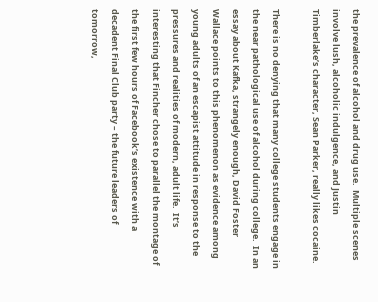the prevalence of alcohol and drug use.  Multiple scenes involve lush, alcoholic indulgence, and Justin Timberlake’s character, Sean Parker, really likes cocaine.

There is no denying that many college students engage in the near pathological use of alcohol during college.  In an essay about Kafka, strangely enough, David Foster Wallace points to this phenomenon as evidence among young adults of an escapist attitude in response to the pressures and realities of modern, adult life.  It’s interesting that Fincher chose to parallel the montage of the first few hours of Facebook’s existence with a decadent Final Club party – the future leaders of tomorrow,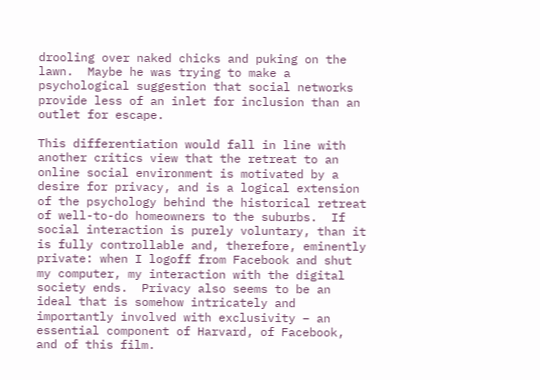drooling over naked chicks and puking on the lawn.  Maybe he was trying to make a psychological suggestion that social networks provide less of an inlet for inclusion than an outlet for escape.

This differentiation would fall in line with another critics view that the retreat to an online social environment is motivated by a desire for privacy, and is a logical extension of the psychology behind the historical retreat of well-to-do homeowners to the suburbs.  If social interaction is purely voluntary, than it is fully controllable and, therefore, eminently private: when I logoff from Facebook and shut my computer, my interaction with the digital society ends.  Privacy also seems to be an ideal that is somehow intricately and importantly involved with exclusivity – an essential component of Harvard, of Facebook, and of this film.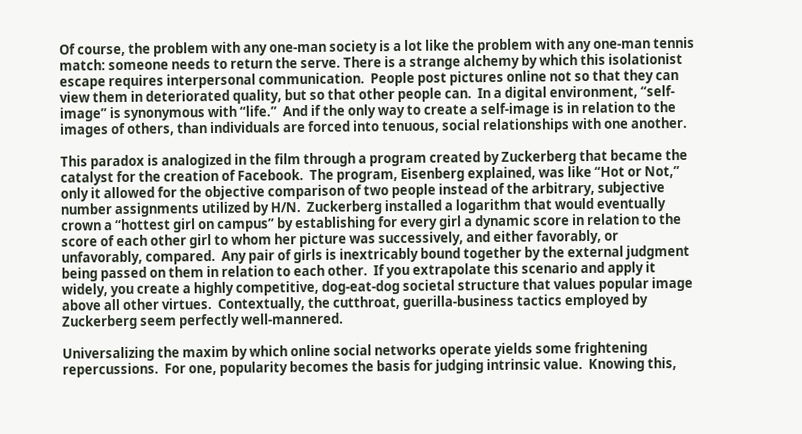Of course, the problem with any one-man society is a lot like the problem with any one-man tennis match: someone needs to return the serve. There is a strange alchemy by which this isolationist escape requires interpersonal communication.  People post pictures online not so that they can view them in deteriorated quality, but so that other people can.  In a digital environment, “self-image” is synonymous with “life.”  And if the only way to create a self-image is in relation to the images of others, than individuals are forced into tenuous, social relationships with one another.

This paradox is analogized in the film through a program created by Zuckerberg that became the catalyst for the creation of Facebook.  The program, Eisenberg explained, was like “Hot or Not,” only it allowed for the objective comparison of two people instead of the arbitrary, subjective number assignments utilized by H/N.  Zuckerberg installed a logarithm that would eventually crown a “hottest girl on campus” by establishing for every girl a dynamic score in relation to the score of each other girl to whom her picture was successively, and either favorably, or unfavorably, compared.  Any pair of girls is inextricably bound together by the external judgment being passed on them in relation to each other.  If you extrapolate this scenario and apply it widely, you create a highly competitive, dog-eat-dog societal structure that values popular image above all other virtues.  Contextually, the cutthroat, guerilla-business tactics employed by Zuckerberg seem perfectly well-mannered.

Universalizing the maxim by which online social networks operate yields some frightening repercussions.  For one, popularity becomes the basis for judging intrinsic value.  Knowing this,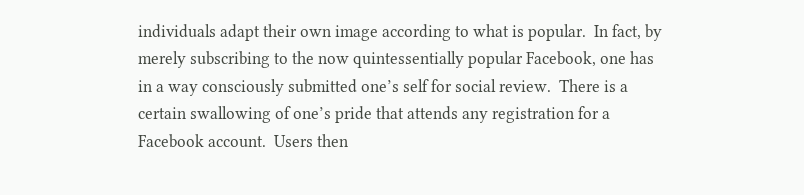individuals adapt their own image according to what is popular.  In fact, by merely subscribing to the now quintessentially popular Facebook, one has in a way consciously submitted one’s self for social review.  There is a certain swallowing of one’s pride that attends any registration for a Facebook account.  Users then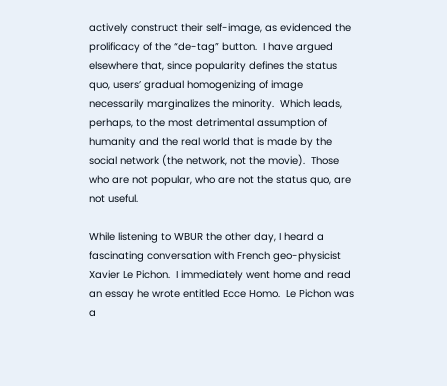actively construct their self-image, as evidenced the prolificacy of the “de-tag” button.  I have argued elsewhere that, since popularity defines the status quo, users’ gradual homogenizing of image necessarily marginalizes the minority.  Which leads, perhaps, to the most detrimental assumption of humanity and the real world that is made by the social network (the network, not the movie).  Those who are not popular, who are not the status quo, are not useful.

While listening to WBUR the other day, I heard a fascinating conversation with French geo-physicist Xavier Le Pichon.  I immediately went home and read an essay he wrote entitled Ecce Homo.  Le Pichon was a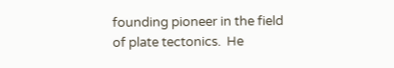founding pioneer in the field of plate tectonics.  He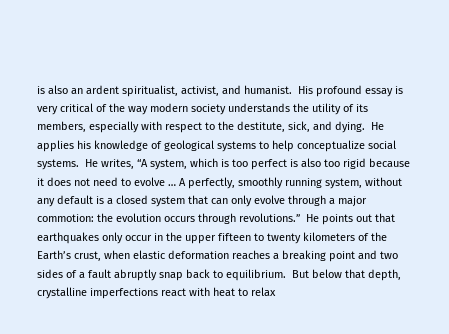is also an ardent spiritualist, activist, and humanist.  His profound essay is very critical of the way modern society understands the utility of its members, especially with respect to the destitute, sick, and dying.  He applies his knowledge of geological systems to help conceptualize social systems.  He writes, “A system, which is too perfect is also too rigid because it does not need to evolve … A perfectly, smoothly running system, without any default is a closed system that can only evolve through a major commotion: the evolution occurs through revolutions.”  He points out that earthquakes only occur in the upper fifteen to twenty kilometers of the Earth’s crust, when elastic deformation reaches a breaking point and two sides of a fault abruptly snap back to equilibrium.  But below that depth, crystalline imperfections react with heat to relax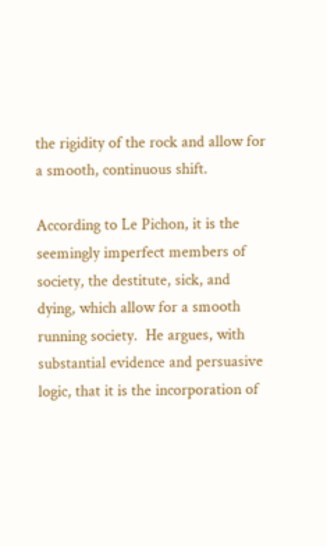the rigidity of the rock and allow for a smooth, continuous shift.

According to Le Pichon, it is the seemingly imperfect members of society, the destitute, sick, and dying, which allow for a smooth running society.  He argues, with substantial evidence and persuasive logic, that it is the incorporation of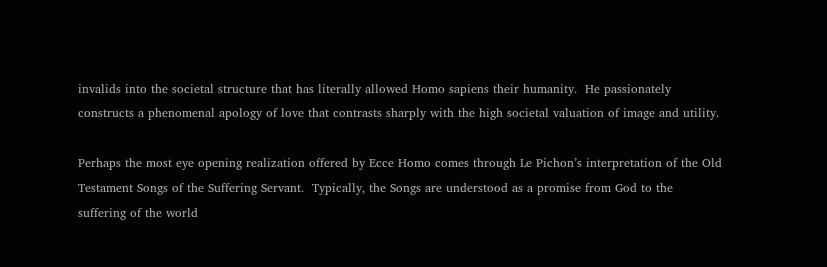invalids into the societal structure that has literally allowed Homo sapiens their humanity.  He passionately constructs a phenomenal apology of love that contrasts sharply with the high societal valuation of image and utility.

Perhaps the most eye opening realization offered by Ecce Homo comes through Le Pichon’s interpretation of the Old Testament Songs of the Suffering Servant.  Typically, the Songs are understood as a promise from God to the suffering of the world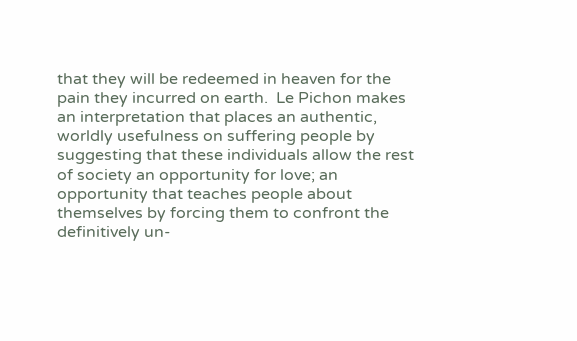that they will be redeemed in heaven for the pain they incurred on earth.  Le Pichon makes an interpretation that places an authentic, worldly usefulness on suffering people by suggesting that these individuals allow the rest of society an opportunity for love; an opportunity that teaches people about themselves by forcing them to confront the definitively un-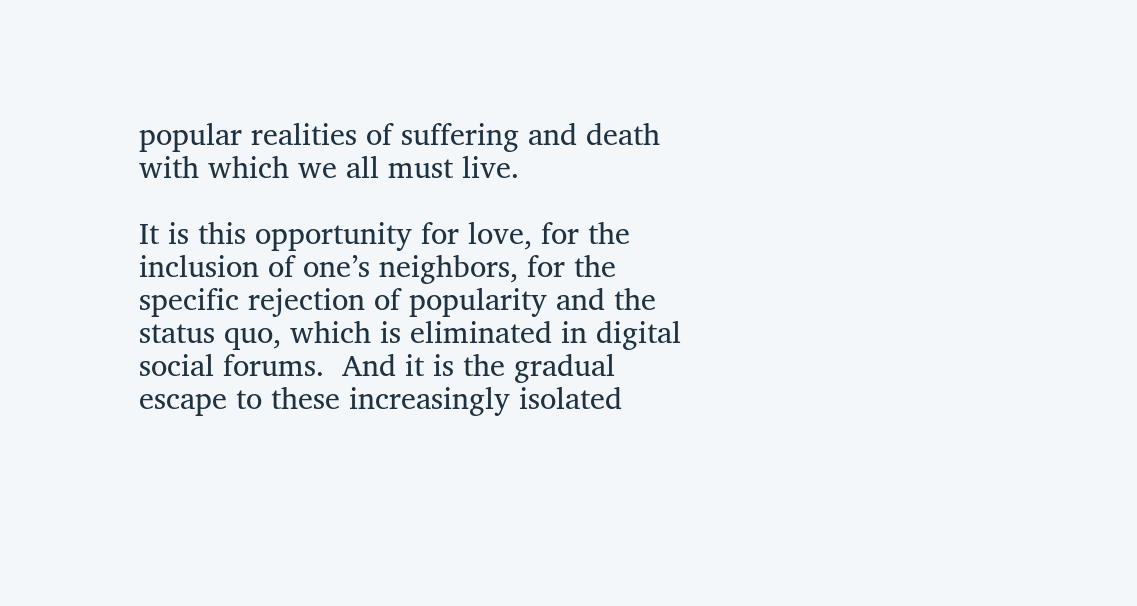popular realities of suffering and death with which we all must live.

It is this opportunity for love, for the inclusion of one’s neighbors, for the specific rejection of popularity and the status quo, which is eliminated in digital social forums.  And it is the gradual escape to these increasingly isolated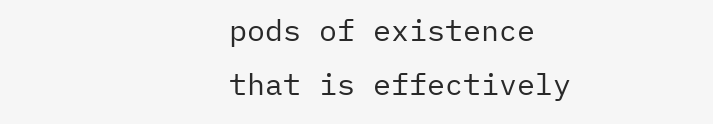pods of existence that is effectively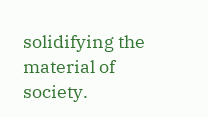solidifying the material of society.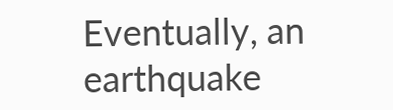Eventually, an earthquake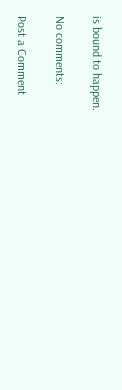is bound to happen.

No comments:

Post a Comment